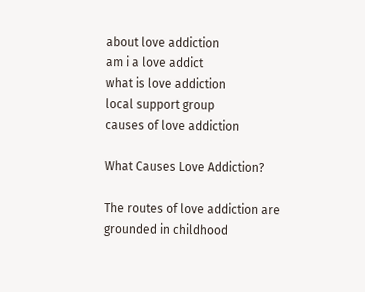about love addiction
am i a love addict
what is love addiction
local support group
causes of love addiction

What Causes Love Addiction?

The routes of love addiction are grounded in childhood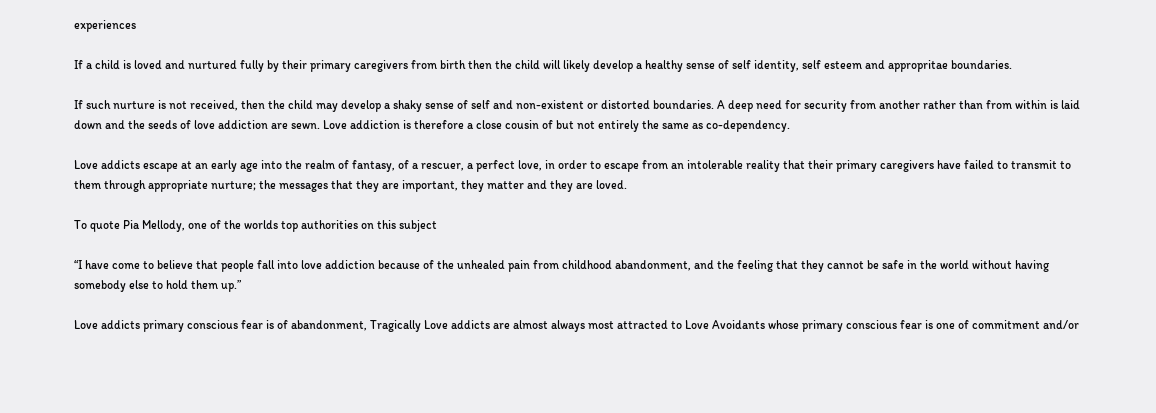experiences

If a child is loved and nurtured fully by their primary caregivers from birth then the child will likely develop a healthy sense of self identity, self esteem and appropritae boundaries.

If such nurture is not received, then the child may develop a shaky sense of self and non-existent or distorted boundaries. A deep need for security from another rather than from within is laid down and the seeds of love addiction are sewn. Love addiction is therefore a close cousin of but not entirely the same as co-dependency.

Love addicts escape at an early age into the realm of fantasy, of a rescuer, a perfect love, in order to escape from an intolerable reality that their primary caregivers have failed to transmit to them through appropriate nurture; the messages that they are important, they matter and they are loved.

To quote Pia Mellody, one of the worlds top authorities on this subject

“I have come to believe that people fall into love addiction because of the unhealed pain from childhood abandonment, and the feeling that they cannot be safe in the world without having somebody else to hold them up.”

Love addicts primary conscious fear is of abandonment, Tragically Love addicts are almost always most attracted to Love Avoidants whose primary conscious fear is one of commitment and/or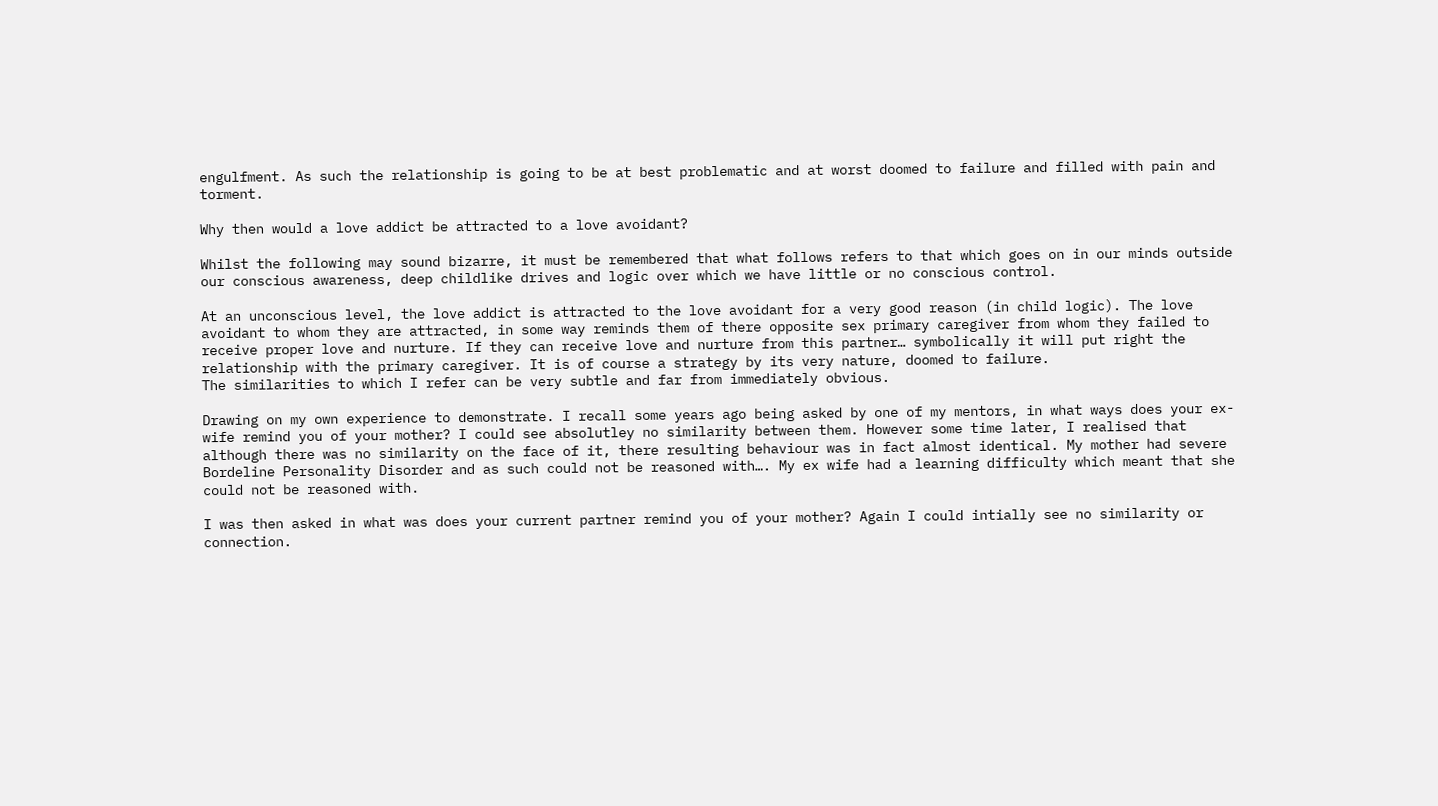engulfment. As such the relationship is going to be at best problematic and at worst doomed to failure and filled with pain and torment.

Why then would a love addict be attracted to a love avoidant?

Whilst the following may sound bizarre, it must be remembered that what follows refers to that which goes on in our minds outside our conscious awareness, deep childlike drives and logic over which we have little or no conscious control.

At an unconscious level, the love addict is attracted to the love avoidant for a very good reason (in child logic). The love avoidant to whom they are attracted, in some way reminds them of there opposite sex primary caregiver from whom they failed to receive proper love and nurture. If they can receive love and nurture from this partner… symbolically it will put right the relationship with the primary caregiver. It is of course a strategy by its very nature, doomed to failure.
The similarities to which I refer can be very subtle and far from immediately obvious.

Drawing on my own experience to demonstrate. I recall some years ago being asked by one of my mentors, in what ways does your ex-wife remind you of your mother? I could see absolutley no similarity between them. However some time later, I realised that although there was no similarity on the face of it, there resulting behaviour was in fact almost identical. My mother had severe Bordeline Personality Disorder and as such could not be reasoned with…. My ex wife had a learning difficulty which meant that she could not be reasoned with.

I was then asked in what was does your current partner remind you of your mother? Again I could intially see no similarity or connection.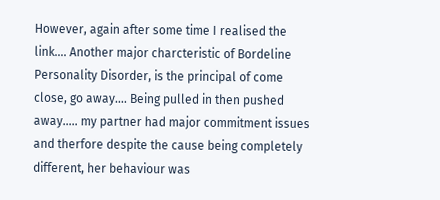However, again after some time I realised the link…. Another major charcteristic of Bordeline Personality Disorder, is the principal of come close, go away…. Being pulled in then pushed away….. my partner had major commitment issues and therfore despite the cause being completely different, her behaviour was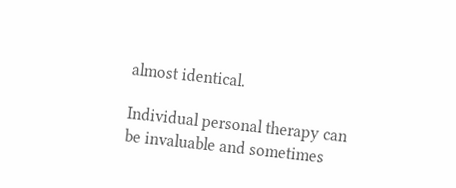almost identical.

Individual personal therapy can be invaluable and sometimes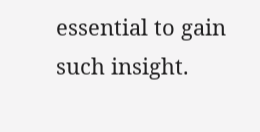essential to gain such insight.